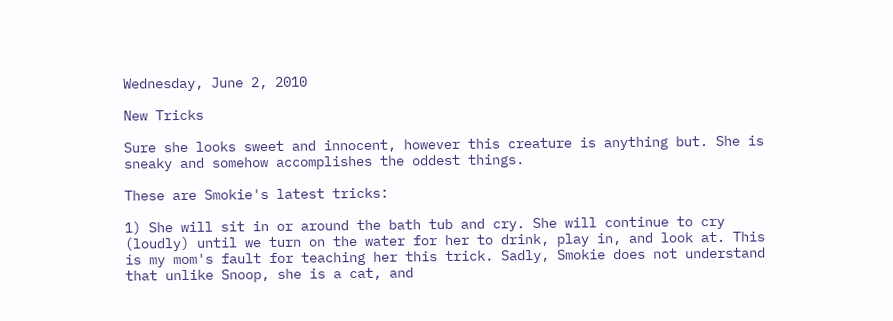Wednesday, June 2, 2010

New Tricks

Sure she looks sweet and innocent, however this creature is anything but. She is sneaky and somehow accomplishes the oddest things.

These are Smokie's latest tricks:

1) She will sit in or around the bath tub and cry. She will continue to cry (loudly) until we turn on the water for her to drink, play in, and look at. This is my mom's fault for teaching her this trick. Sadly, Smokie does not understand that unlike Snoop, she is a cat, and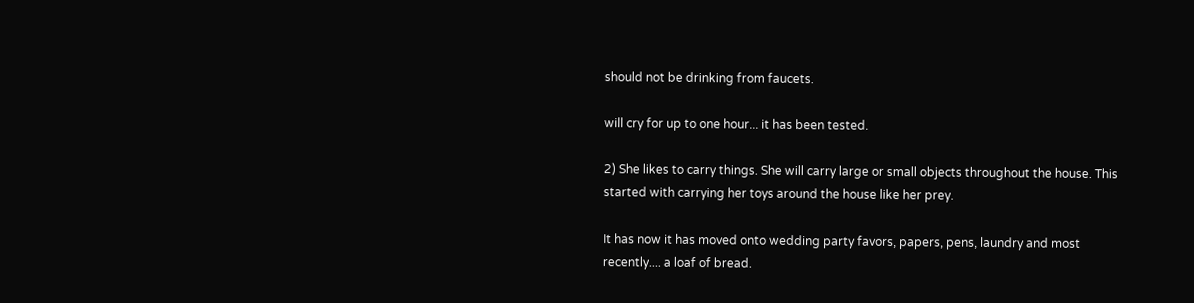should not be drinking from faucets.

will cry for up to one hour... it has been tested.

2) She likes to carry things. She will carry large or small objects throughout the house. This started with carrying her toys around the house like her prey.

It has now it has moved onto wedding party favors, papers, pens, laundry and most recently.... a loaf of bread.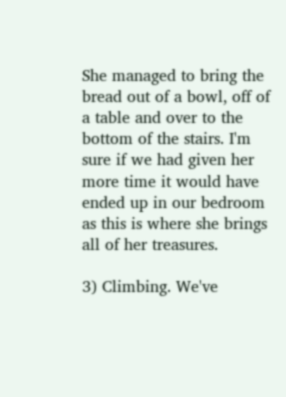She managed to bring the bread out of a bowl, off of a table and over to the bottom of the stairs. I'm sure if we had given her more time it would have ended up in our bedroom as this is where she brings all of her treasures.

3) Climbing. We've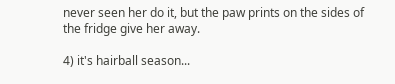never seen her do it, but the paw prints on the sides of the fridge give her away.

4) it's hairball season...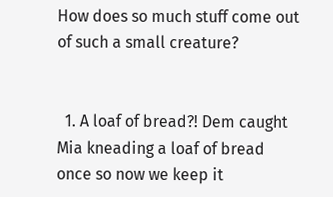How does so much stuff come out of such a small creature?


  1. A loaf of bread?! Dem caught Mia kneading a loaf of bread once so now we keep it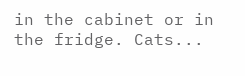in the cabinet or in the fridge. Cats...